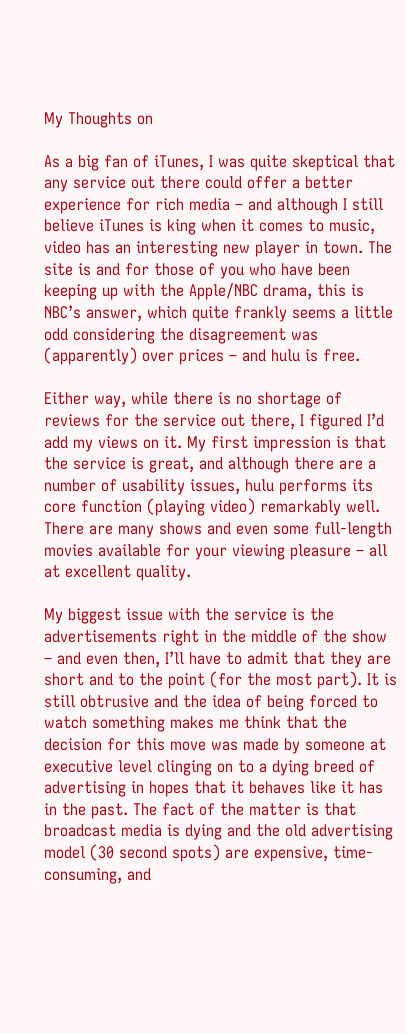My Thoughts on

As a big fan of iTunes, I was quite skeptical that any service out there could offer a better experience for rich media – and although I still believe iTunes is king when it comes to music, video has an interesting new player in town. The site is and for those of you who have been keeping up with the Apple/NBC drama, this is NBC’s answer, which quite frankly seems a little odd considering the disagreement was (apparently) over prices – and hulu is free.

Either way, while there is no shortage of reviews for the service out there, I figured I’d add my views on it. My first impression is that the service is great, and although there are a number of usability issues, hulu performs its core function (playing video) remarkably well. There are many shows and even some full-length movies available for your viewing pleasure – all at excellent quality.

My biggest issue with the service is the advertisements right in the middle of the show – and even then, I’ll have to admit that they are short and to the point (for the most part). It is still obtrusive and the idea of being forced to watch something makes me think that the decision for this move was made by someone at executive level clinging on to a dying breed of advertising in hopes that it behaves like it has in the past. The fact of the matter is that broadcast media is dying and the old advertising model (30 second spots) are expensive, time-consuming, and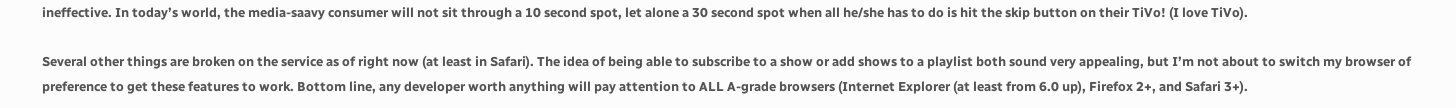ineffective. In today’s world, the media-saavy consumer will not sit through a 10 second spot, let alone a 30 second spot when all he/she has to do is hit the skip button on their TiVo! (I love TiVo).

Several other things are broken on the service as of right now (at least in Safari). The idea of being able to subscribe to a show or add shows to a playlist both sound very appealing, but I’m not about to switch my browser of preference to get these features to work. Bottom line, any developer worth anything will pay attention to ALL A-grade browsers (Internet Explorer (at least from 6.0 up), Firefox 2+, and Safari 3+).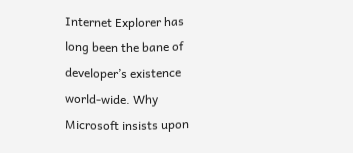Internet Explorer has long been the bane of developer’s existence world-wide. Why Microsoft insists upon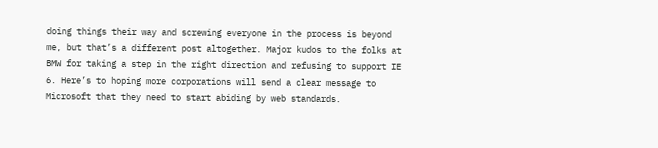doing things their way and screwing everyone in the process is beyond me, but that’s a different post altogether. Major kudos to the folks at BMW for taking a step in the right direction and refusing to support IE 6. Here’s to hoping more corporations will send a clear message to Microsoft that they need to start abiding by web standards.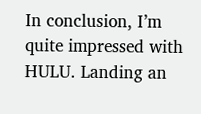In conclusion, I’m quite impressed with HULU. Landing an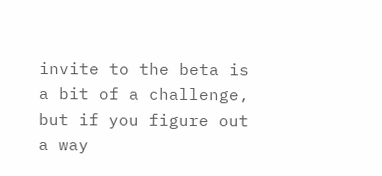invite to the beta is a bit of a challenge, but if you figure out a way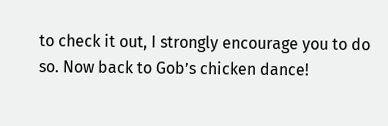to check it out, I strongly encourage you to do so. Now back to Gob’s chicken dance!